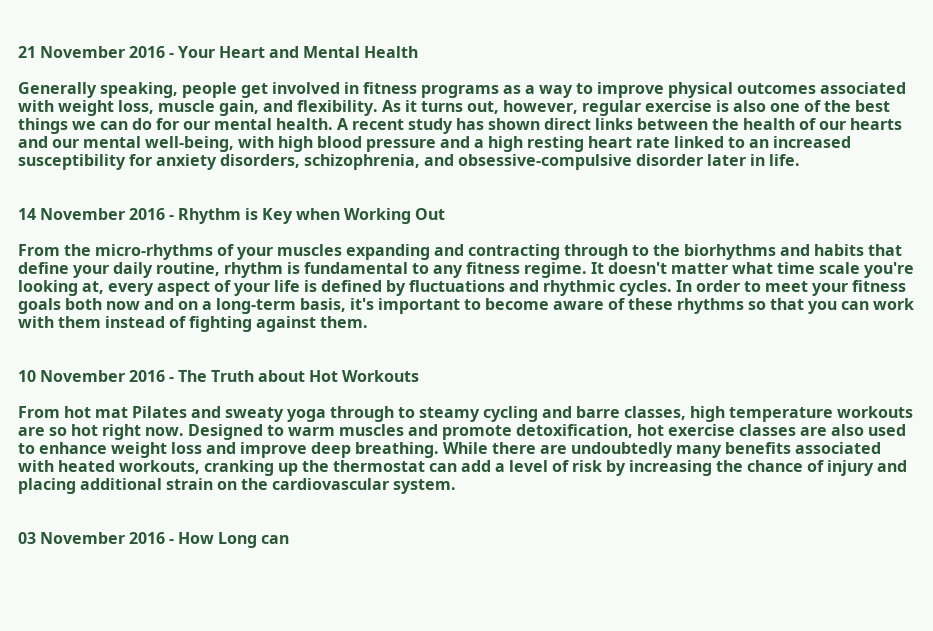21 November 2016 - Your Heart and Mental Health

Generally speaking, people get involved in fitness programs as a way to improve physical outcomes associated with weight loss, muscle gain, and flexibility. As it turns out, however, regular exercise is also one of the best things we can do for our mental health. A recent study has shown direct links between the health of our hearts and our mental well-being, with high blood pressure and a high resting heart rate linked to an increased susceptibility for anxiety disorders, schizophrenia, and obsessive-compulsive disorder later in life.


14 November 2016 - Rhythm is Key when Working Out

From the micro-rhythms of your muscles expanding and contracting through to the biorhythms and habits that define your daily routine, rhythm is fundamental to any fitness regime. It doesn't matter what time scale you're looking at, every aspect of your life is defined by fluctuations and rhythmic cycles. In order to meet your fitness goals both now and on a long-term basis, it's important to become aware of these rhythms so that you can work with them instead of fighting against them.


10 November 2016 - The Truth about Hot Workouts

From hot mat Pilates and sweaty yoga through to steamy cycling and barre classes, high temperature workouts are so hot right now. Designed to warm muscles and promote detoxification, hot exercise classes are also used to enhance weight loss and improve deep breathing. While there are undoubtedly many benefits associated with heated workouts, cranking up the thermostat can add a level of risk by increasing the chance of injury and placing additional strain on the cardiovascular system.


03 November 2016 - How Long can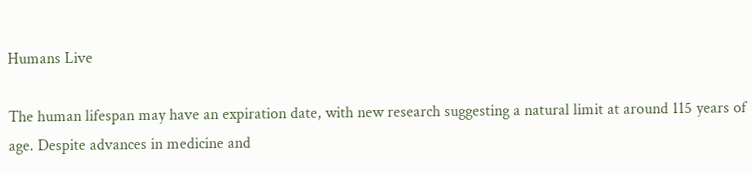Humans Live

The human lifespan may have an expiration date, with new research suggesting a natural limit at around 115 years of age. Despite advances in medicine and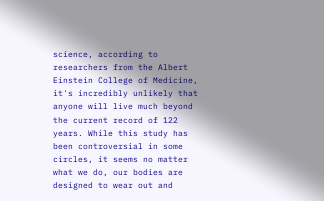science, according to researchers from the Albert Einstein College of Medicine, it's incredibly unlikely that anyone will live much beyond the current record of 122 years. While this study has been controversial in some circles, it seems no matter what we do, our bodies are designed to wear out and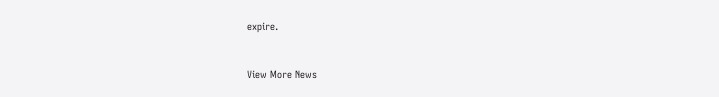expire.


View More News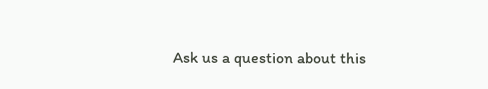Ask us a question about this